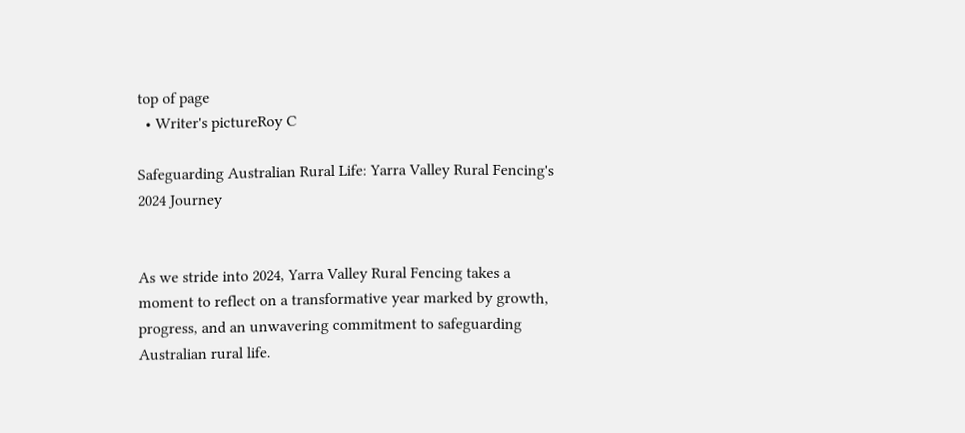top of page
  • Writer's pictureRoy C

Safeguarding Australian Rural Life: Yarra Valley Rural Fencing's 2024 Journey


As we stride into 2024, Yarra Valley Rural Fencing takes a moment to reflect on a transformative year marked by growth, progress, and an unwavering commitment to safeguarding Australian rural life.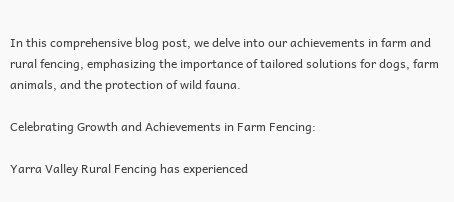In this comprehensive blog post, we delve into our achievements in farm and rural fencing, emphasizing the importance of tailored solutions for dogs, farm animals, and the protection of wild fauna.

Celebrating Growth and Achievements in Farm Fencing:

Yarra Valley Rural Fencing has experienced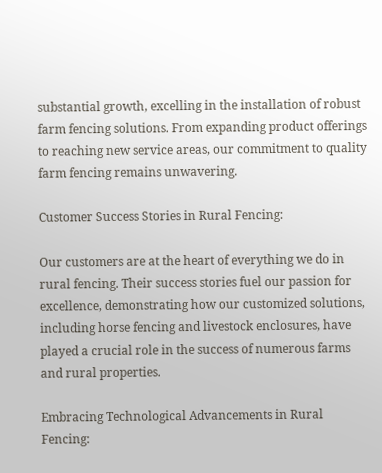substantial growth, excelling in the installation of robust farm fencing solutions. From expanding product offerings to reaching new service areas, our commitment to quality farm fencing remains unwavering.

Customer Success Stories in Rural Fencing:

Our customers are at the heart of everything we do in rural fencing. Their success stories fuel our passion for excellence, demonstrating how our customized solutions, including horse fencing and livestock enclosures, have played a crucial role in the success of numerous farms and rural properties.

Embracing Technological Advancements in Rural Fencing: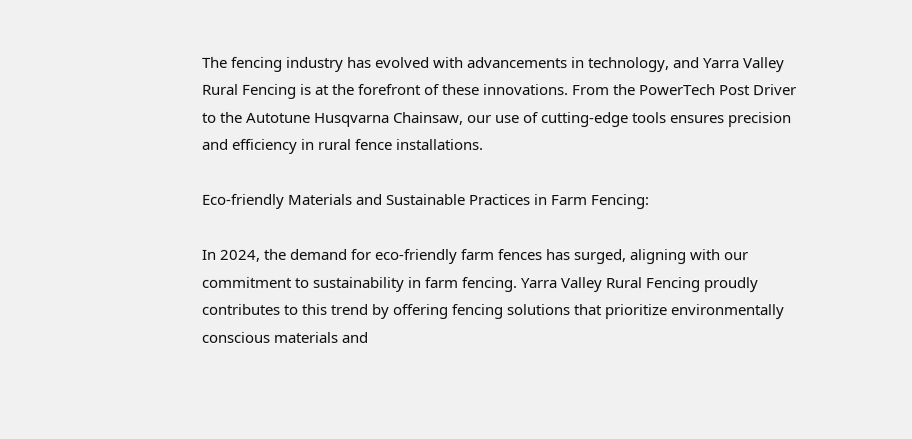The fencing industry has evolved with advancements in technology, and Yarra Valley Rural Fencing is at the forefront of these innovations. From the PowerTech Post Driver to the Autotune Husqvarna Chainsaw, our use of cutting-edge tools ensures precision and efficiency in rural fence installations.

Eco-friendly Materials and Sustainable Practices in Farm Fencing:

In 2024, the demand for eco-friendly farm fences has surged, aligning with our commitment to sustainability in farm fencing. Yarra Valley Rural Fencing proudly contributes to this trend by offering fencing solutions that prioritize environmentally conscious materials and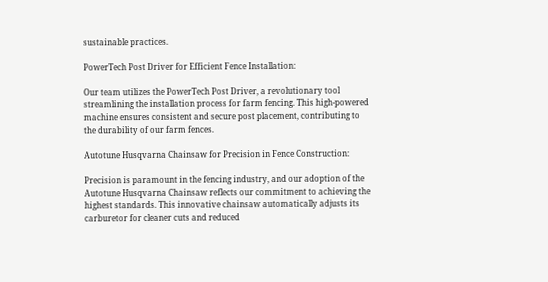sustainable practices.

PowerTech Post Driver for Efficient Fence Installation:

Our team utilizes the PowerTech Post Driver, a revolutionary tool streamlining the installation process for farm fencing. This high-powered machine ensures consistent and secure post placement, contributing to the durability of our farm fences.

Autotune Husqvarna Chainsaw for Precision in Fence Construction:

Precision is paramount in the fencing industry, and our adoption of the Autotune Husqvarna Chainsaw reflects our commitment to achieving the highest standards. This innovative chainsaw automatically adjusts its carburetor for cleaner cuts and reduced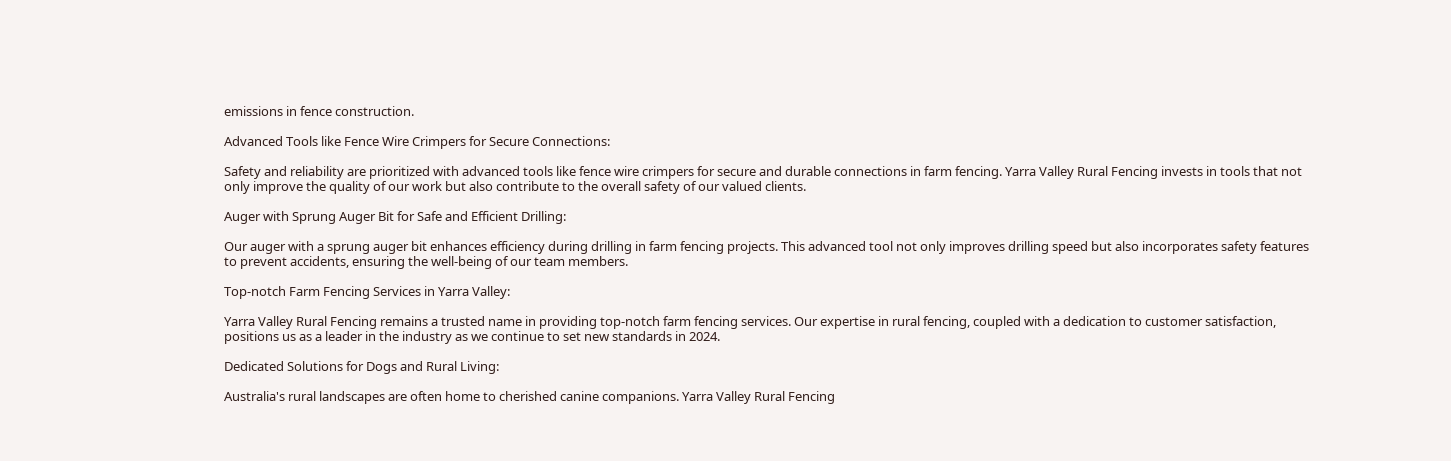emissions in fence construction.

Advanced Tools like Fence Wire Crimpers for Secure Connections:

Safety and reliability are prioritized with advanced tools like fence wire crimpers for secure and durable connections in farm fencing. Yarra Valley Rural Fencing invests in tools that not only improve the quality of our work but also contribute to the overall safety of our valued clients.

Auger with Sprung Auger Bit for Safe and Efficient Drilling:

Our auger with a sprung auger bit enhances efficiency during drilling in farm fencing projects. This advanced tool not only improves drilling speed but also incorporates safety features to prevent accidents, ensuring the well-being of our team members.

Top-notch Farm Fencing Services in Yarra Valley:

Yarra Valley Rural Fencing remains a trusted name in providing top-notch farm fencing services. Our expertise in rural fencing, coupled with a dedication to customer satisfaction, positions us as a leader in the industry as we continue to set new standards in 2024.

Dedicated Solutions for Dogs and Rural Living:

Australia's rural landscapes are often home to cherished canine companions. Yarra Valley Rural Fencing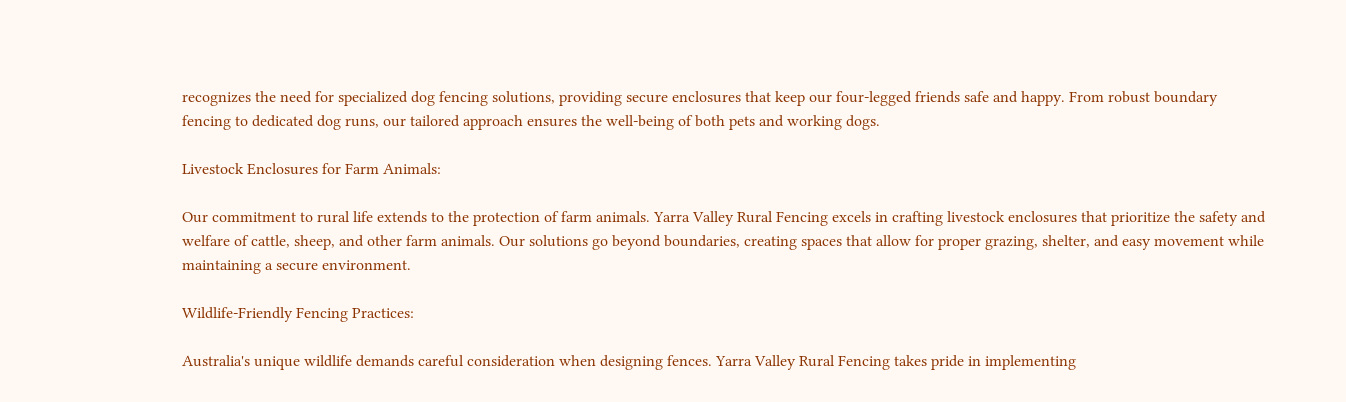recognizes the need for specialized dog fencing solutions, providing secure enclosures that keep our four-legged friends safe and happy. From robust boundary fencing to dedicated dog runs, our tailored approach ensures the well-being of both pets and working dogs.

Livestock Enclosures for Farm Animals:

Our commitment to rural life extends to the protection of farm animals. Yarra Valley Rural Fencing excels in crafting livestock enclosures that prioritize the safety and welfare of cattle, sheep, and other farm animals. Our solutions go beyond boundaries, creating spaces that allow for proper grazing, shelter, and easy movement while maintaining a secure environment.

Wildlife-Friendly Fencing Practices:

Australia's unique wildlife demands careful consideration when designing fences. Yarra Valley Rural Fencing takes pride in implementing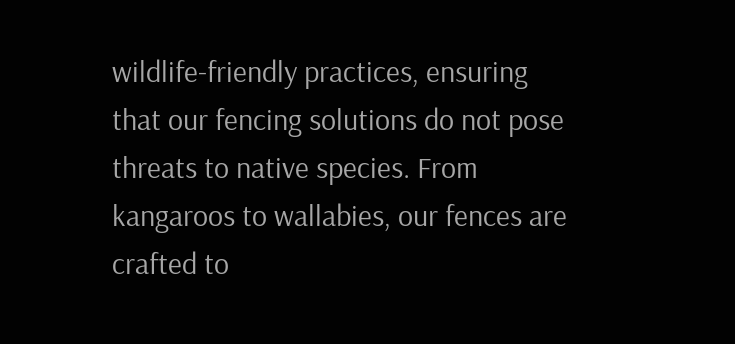wildlife-friendly practices, ensuring that our fencing solutions do not pose threats to native species. From kangaroos to wallabies, our fences are crafted to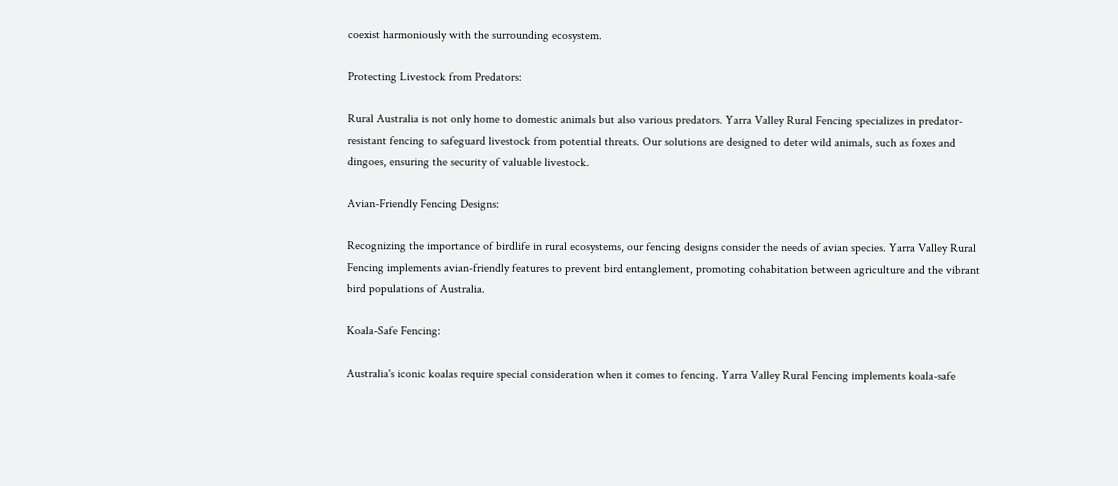coexist harmoniously with the surrounding ecosystem.

Protecting Livestock from Predators:

Rural Australia is not only home to domestic animals but also various predators. Yarra Valley Rural Fencing specializes in predator-resistant fencing to safeguard livestock from potential threats. Our solutions are designed to deter wild animals, such as foxes and dingoes, ensuring the security of valuable livestock.

Avian-Friendly Fencing Designs:

Recognizing the importance of birdlife in rural ecosystems, our fencing designs consider the needs of avian species. Yarra Valley Rural Fencing implements avian-friendly features to prevent bird entanglement, promoting cohabitation between agriculture and the vibrant bird populations of Australia.

Koala-Safe Fencing:

Australia's iconic koalas require special consideration when it comes to fencing. Yarra Valley Rural Fencing implements koala-safe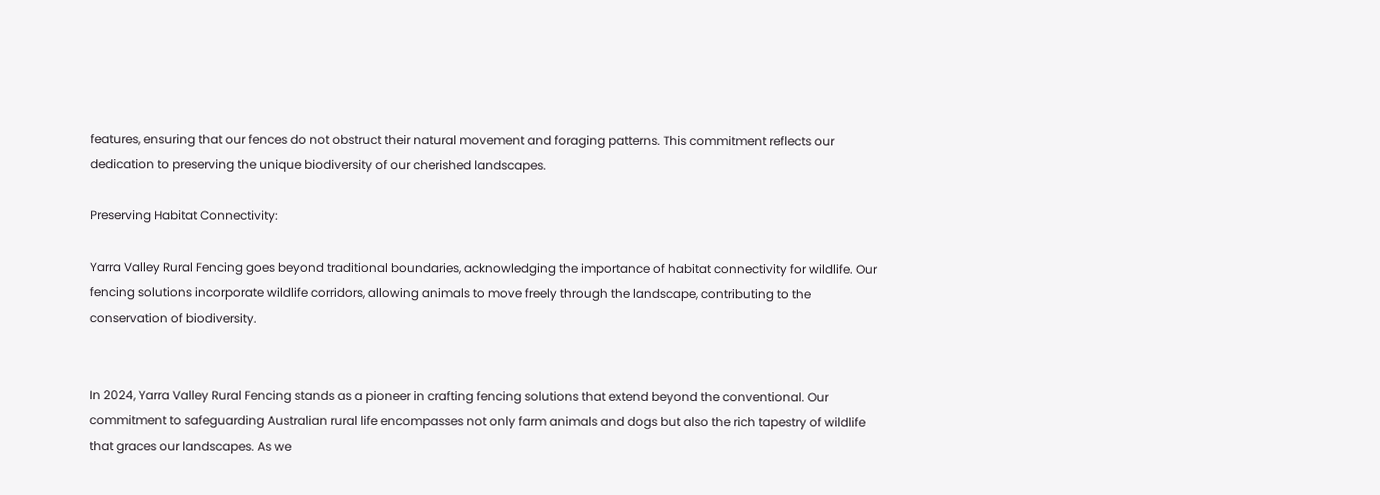features, ensuring that our fences do not obstruct their natural movement and foraging patterns. This commitment reflects our dedication to preserving the unique biodiversity of our cherished landscapes.

Preserving Habitat Connectivity:

Yarra Valley Rural Fencing goes beyond traditional boundaries, acknowledging the importance of habitat connectivity for wildlife. Our fencing solutions incorporate wildlife corridors, allowing animals to move freely through the landscape, contributing to the conservation of biodiversity.


In 2024, Yarra Valley Rural Fencing stands as a pioneer in crafting fencing solutions that extend beyond the conventional. Our commitment to safeguarding Australian rural life encompasses not only farm animals and dogs but also the rich tapestry of wildlife that graces our landscapes. As we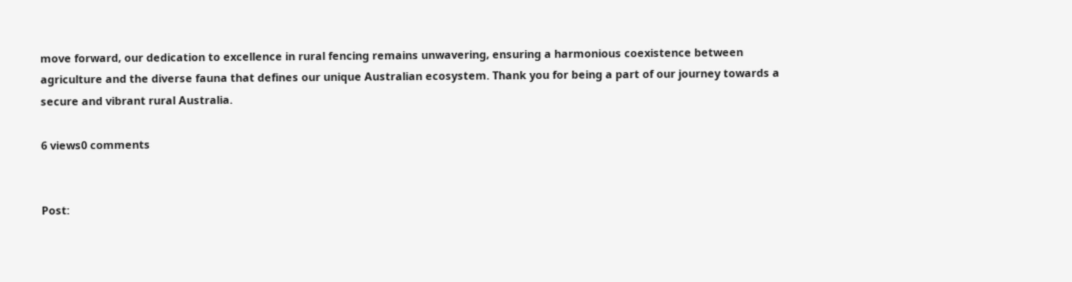move forward, our dedication to excellence in rural fencing remains unwavering, ensuring a harmonious coexistence between agriculture and the diverse fauna that defines our unique Australian ecosystem. Thank you for being a part of our journey towards a secure and vibrant rural Australia.

6 views0 comments


Post: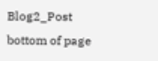Blog2_Post
bottom of page